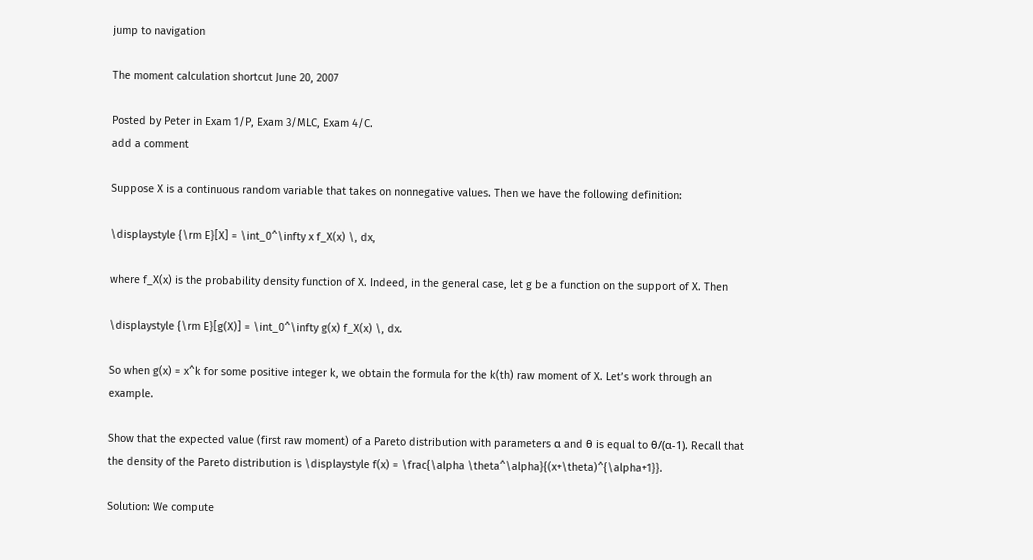jump to navigation

The moment calculation shortcut June 20, 2007

Posted by Peter in Exam 1/P, Exam 3/MLC, Exam 4/C.
add a comment

Suppose X is a continuous random variable that takes on nonnegative values. Then we have the following definition:

\displaystyle {\rm E}[X] = \int_0^\infty x f_X(x) \, dx,

where f_X(x) is the probability density function of X. Indeed, in the general case, let g be a function on the support of X. Then

\displaystyle {\rm E}[g(X)] = \int_0^\infty g(x) f_X(x) \, dx.

So when g(x) = x^k for some positive integer k, we obtain the formula for the k(th) raw moment of X. Let’s work through an example.

Show that the expected value (first raw moment) of a Pareto distribution with parameters α and θ is equal to θ/(α-1). Recall that the density of the Pareto distribution is \displaystyle f(x) = \frac{\alpha \theta^\alpha}{(x+\theta)^{\alpha+1}}.

Solution: We compute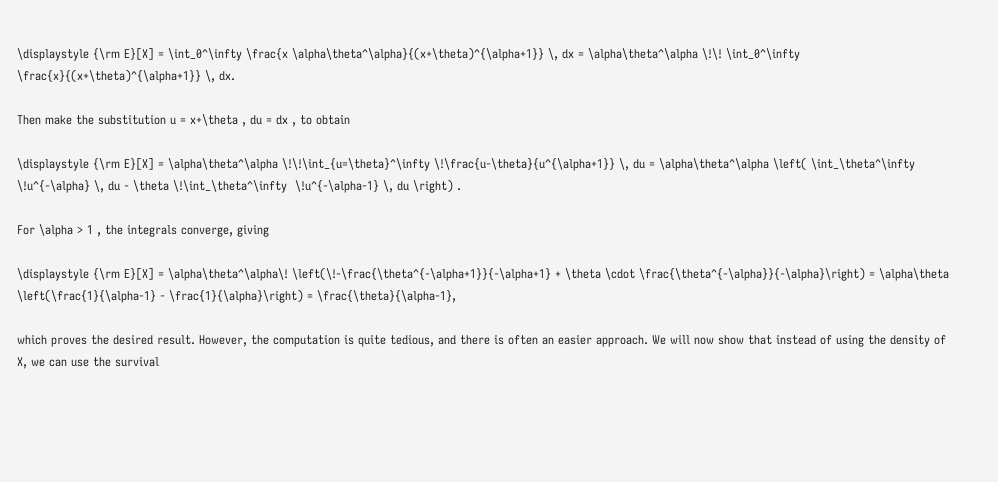\displaystyle {\rm E}[X] = \int_0^\infty \frac{x \alpha\theta^\alpha}{(x+\theta)^{\alpha+1}} \, dx = \alpha\theta^\alpha \!\! \int_0^\infty \frac{x}{(x+\theta)^{\alpha+1}} \, dx.

Then make the substitution u = x+\theta , du = dx , to obtain

\displaystyle {\rm E}[X] = \alpha\theta^\alpha \!\!\int_{u=\theta}^\infty \!\frac{u-\theta}{u^{\alpha+1}} \, du = \alpha\theta^\alpha \left( \int_\theta^\infty \!u^{-\alpha} \, du - \theta \!\int_\theta^\infty  \!u^{-\alpha-1} \, du \right) .

For \alpha > 1 , the integrals converge, giving

\displaystyle {\rm E}[X] = \alpha\theta^\alpha\! \left(\!-\frac{\theta^{-\alpha+1}}{-\alpha+1} + \theta \cdot \frac{\theta^{-\alpha}}{-\alpha}\right) = \alpha\theta \left(\frac{1}{\alpha-1} - \frac{1}{\alpha}\right) = \frac{\theta}{\alpha-1},

which proves the desired result. However, the computation is quite tedious, and there is often an easier approach. We will now show that instead of using the density of X, we can use the survival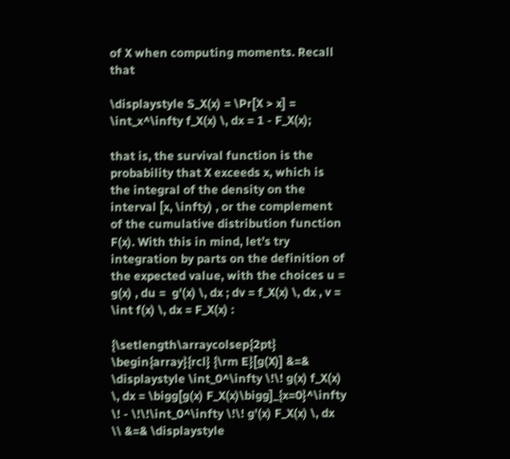of X when computing moments. Recall that

\displaystyle S_X(x) = \Pr[X > x] = \int_x^\infty f_X(x) \, dx = 1 - F_X(x);

that is, the survival function is the probability that X exceeds x, which is the integral of the density on the interval [x, \infty) , or the complement of the cumulative distribution function F(x). With this in mind, let’s try integration by parts on the definition of the expected value, with the choices u = g(x) , du =  g'(x) \, dx ; dv = f_X(x) \, dx , v = \int f(x) \, dx = F_X(x) :

{\setlength\arraycolsep{2pt} \begin{array}{rcl} {\rm E}[g(X)] &=& \displaystyle \int_0^\infty \!\! g(x) f_X(x) \, dx = \bigg[g(x) F_X(x)\bigg]_{x=0}^\infty \! - \!\!\int_0^\infty \!\! g'(x) F_X(x) \, dx \\ &=& \displaystyle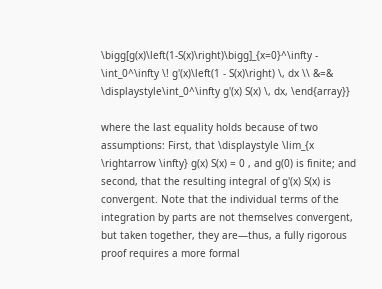\bigg[g(x)\left(1-S(x)\right)\bigg]_{x=0}^\infty - \int_0^\infty \! g'(x)\left(1 - S(x)\right) \, dx \\ &=& \displaystyle\int_0^\infty g'(x) S(x) \, dx, \end{array}}

where the last equality holds because of two assumptions: First, that \displaystyle \lim_{x \rightarrow \infty} g(x) S(x) = 0 , and g(0) is finite; and second, that the resulting integral of g'(x) S(x) is convergent. Note that the individual terms of the integration by parts are not themselves convergent, but taken together, they are—thus, a fully rigorous proof requires a more formal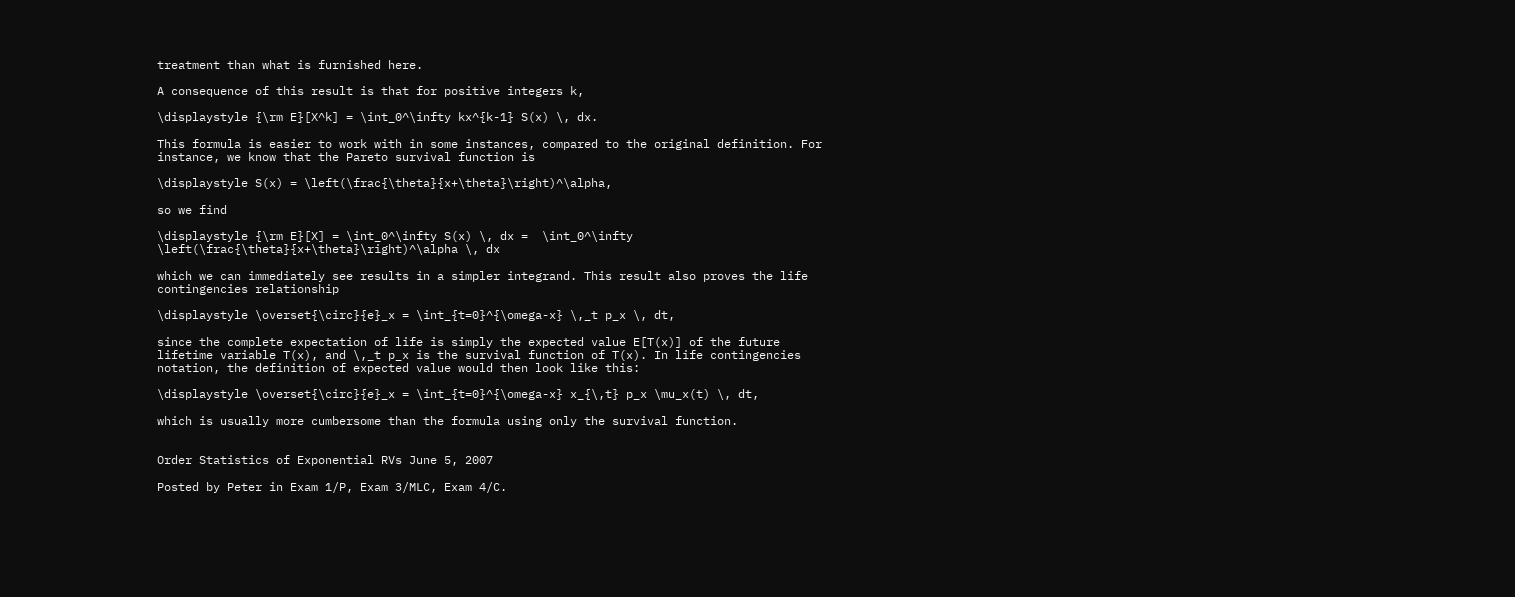treatment than what is furnished here.

A consequence of this result is that for positive integers k,

\displaystyle {\rm E}[X^k] = \int_0^\infty kx^{k-1} S(x) \, dx.

This formula is easier to work with in some instances, compared to the original definition. For instance, we know that the Pareto survival function is

\displaystyle S(x) = \left(\frac{\theta}{x+\theta}\right)^\alpha,

so we find

\displaystyle {\rm E}[X] = \int_0^\infty S(x) \, dx =  \int_0^\infty \left(\frac{\theta}{x+\theta}\right)^\alpha \, dx

which we can immediately see results in a simpler integrand. This result also proves the life contingencies relationship

\displaystyle \overset{\circ}{e}_x = \int_{t=0}^{\omega-x} \,_t p_x \, dt,

since the complete expectation of life is simply the expected value E[T(x)] of the future lifetime variable T(x), and \,_t p_x is the survival function of T(x). In life contingencies notation, the definition of expected value would then look like this:

\displaystyle \overset{\circ}{e}_x = \int_{t=0}^{\omega-x} x_{\,t} p_x \mu_x(t) \, dt,

which is usually more cumbersome than the formula using only the survival function.


Order Statistics of Exponential RVs June 5, 2007

Posted by Peter in Exam 1/P, Exam 3/MLC, Exam 4/C.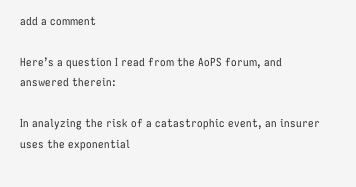add a comment

Here’s a question I read from the AoPS forum, and answered therein:

In analyzing the risk of a catastrophic event, an insurer uses the exponential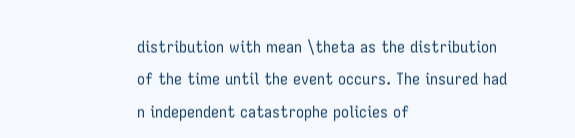distribution with mean \theta as the distribution of the time until the event occurs. The insured had n independent catastrophe policies of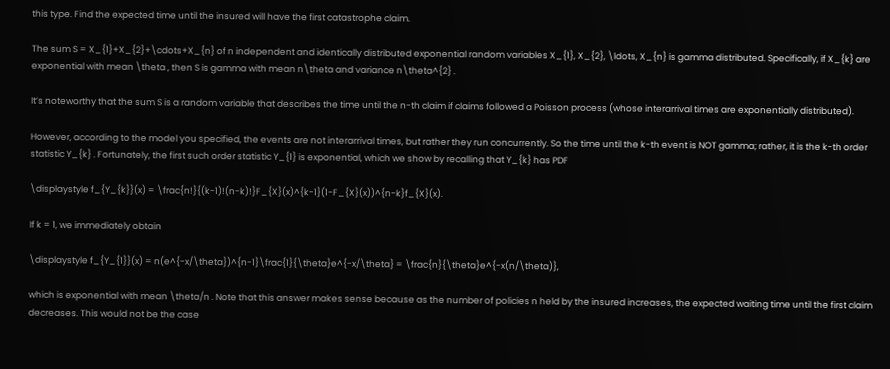this type. Find the expected time until the insured will have the first catastrophe claim.

The sum S = X_{1}+X_{2}+\cdots+X_{n} of n independent and identically distributed exponential random variables X_{1}, X_{2}, \ldots, X_{n} is gamma distributed. Specifically, if X_{k} are exponential with mean \theta , then S is gamma with mean n\theta and variance n\theta^{2} .

It’s noteworthy that the sum S is a random variable that describes the time until the n-th claim if claims followed a Poisson process (whose interarrival times are exponentially distributed).

However, according to the model you specified, the events are not interarrival times, but rather they run concurrently. So the time until the k-th event is NOT gamma; rather, it is the k-th order statistic Y_{k} . Fortunately, the first such order statistic Y_{1} is exponential, which we show by recalling that Y_{k} has PDF

\displaystyle f_{Y_{k}}(x) = \frac{n!}{(k-1)!(n-k)!}F_{X}(x)^{k-1}(1-F_{X}(x))^{n-k}f_{X}(x).

If k = 1, we immediately obtain

\displaystyle f_{Y_{1}}(x) = n(e^{-x/\theta})^{n-1}\frac{1}{\theta}e^{-x/\theta} = \frac{n}{\theta}e^{-x(n/\theta)},

which is exponential with mean \theta/n . Note that this answer makes sense because as the number of policies n held by the insured increases, the expected waiting time until the first claim decreases. This would not be the case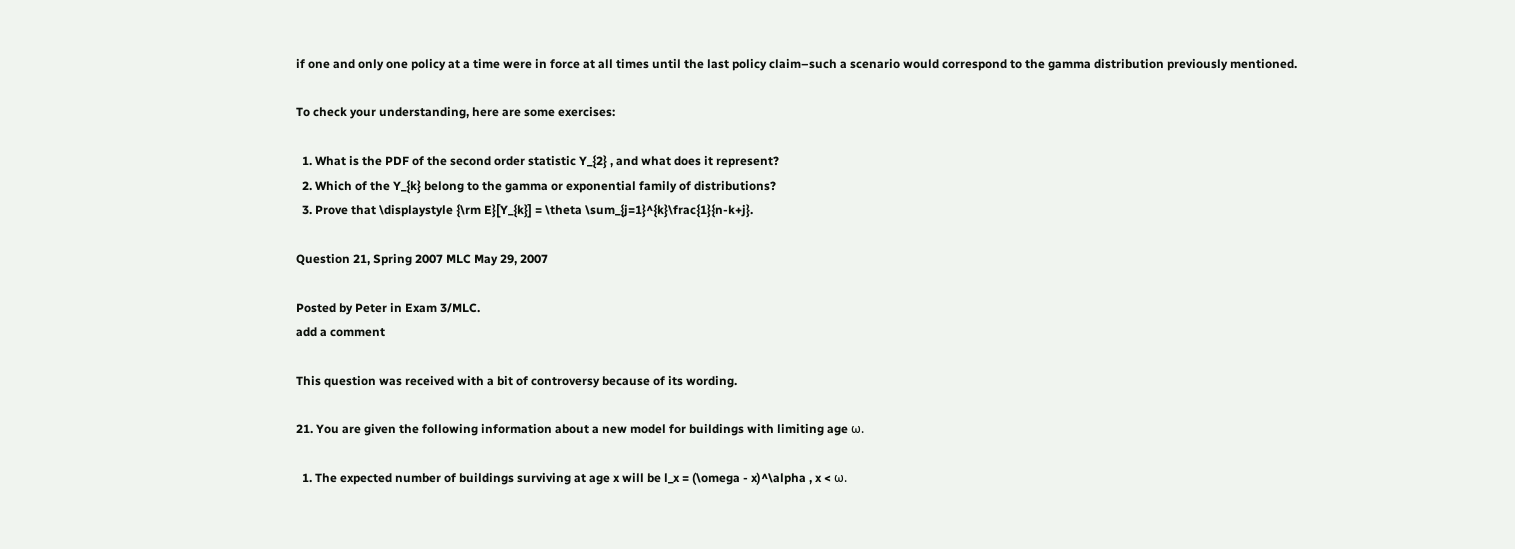if one and only one policy at a time were in force at all times until the last policy claim–such a scenario would correspond to the gamma distribution previously mentioned.

To check your understanding, here are some exercises:

  1. What is the PDF of the second order statistic Y_{2} , and what does it represent?
  2. Which of the Y_{k} belong to the gamma or exponential family of distributions?
  3. Prove that \displaystyle {\rm E}[Y_{k}] = \theta \sum_{j=1}^{k}\frac{1}{n-k+j}.

Question 21, Spring 2007 MLC May 29, 2007

Posted by Peter in Exam 3/MLC.
add a comment

This question was received with a bit of controversy because of its wording.

21. You are given the following information about a new model for buildings with limiting age ω.

  1. The expected number of buildings surviving at age x will be l_x = (\omega - x)^\alpha , x < ω.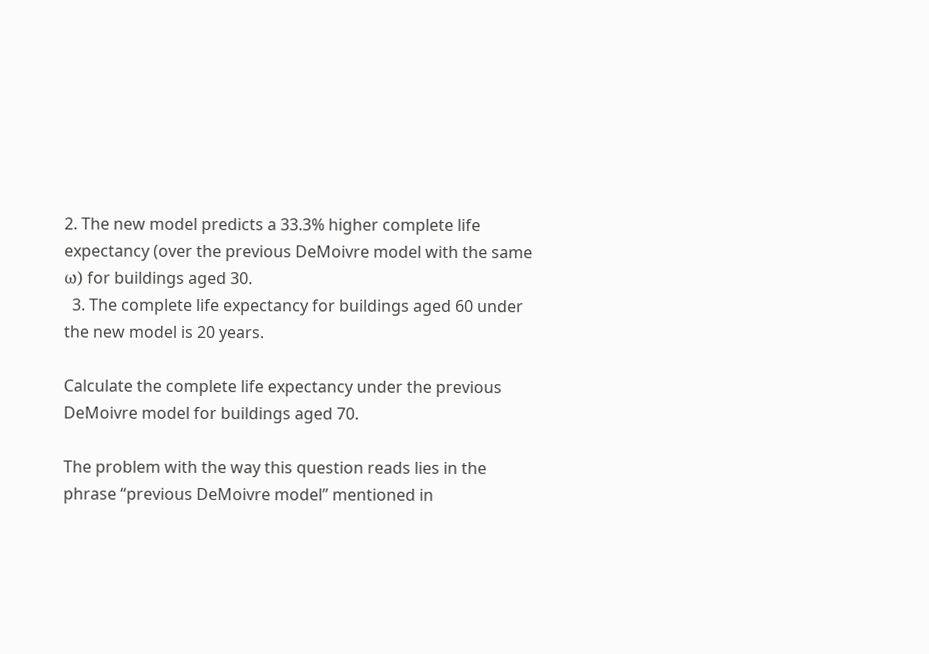2. The new model predicts a 33.3% higher complete life expectancy (over the previous DeMoivre model with the same ω) for buildings aged 30.
  3. The complete life expectancy for buildings aged 60 under the new model is 20 years.

Calculate the complete life expectancy under the previous DeMoivre model for buildings aged 70.

The problem with the way this question reads lies in the phrase “previous DeMoivre model” mentioned in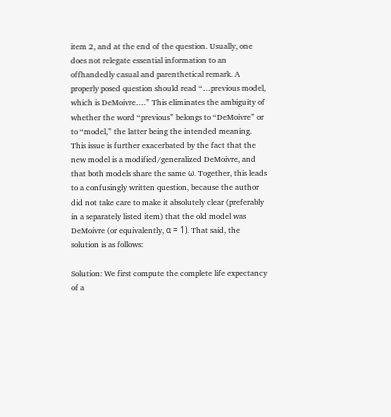item 2, and at the end of the question. Usually, one does not relegate essential information to an offhandedly casual and parenthetical remark. A properly posed question should read “…previous model, which is DeMoivre….” This eliminates the ambiguity of whether the word “previous” belongs to “DeMoivre” or to “model,” the latter being the intended meaning. This issue is further exacerbated by the fact that the new model is a modified/generalized DeMoivre, and that both models share the same ω. Together, this leads to a confusingly written question, because the author did not take care to make it absolutely clear (preferably in a separately listed item) that the old model was DeMoivre (or equivalently, α = 1). That said, the solution is as follows:

Solution: We first compute the complete life expectancy of a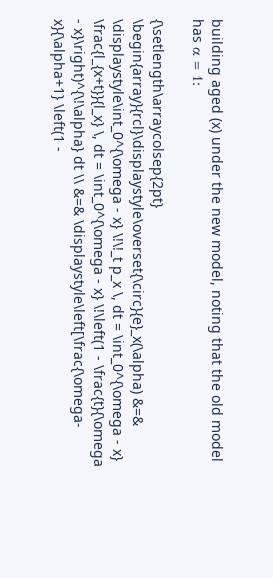building aged (x) under the new model, noting that the old model has α = 1:

{\setlength\arraycolsep{2pt} \begin{array}{rcl}\displaystyle\overset{\circ}{e}_x(\alpha) &=& \displaystyle\int_0^{\omega - x} \!\!_t p_x \, dt = \int_0^{\omega - x} \frac{l_{x+t}}{l_x} \, dt = \int_0^{\omega - x} \!\left(1 - \frac{t}{\omega - x}\right)^{\!\alpha} dt \\ &=& \displaystyle\left[\frac{\omega-x}{\alpha+1} \left(1 -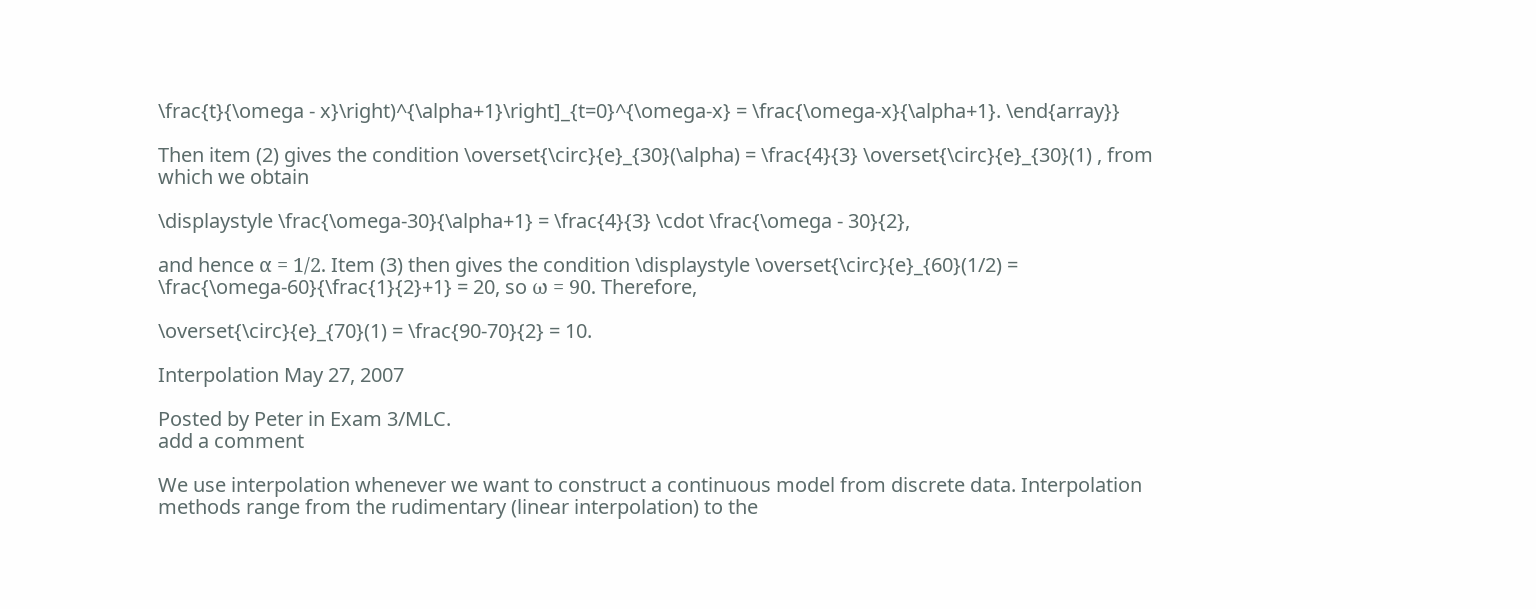\frac{t}{\omega - x}\right)^{\alpha+1}\right]_{t=0}^{\omega-x} = \frac{\omega-x}{\alpha+1}. \end{array}}

Then item (2) gives the condition \overset{\circ}{e}_{30}(\alpha) = \frac{4}{3} \overset{\circ}{e}_{30}(1) , from which we obtain

\displaystyle \frac{\omega-30}{\alpha+1} = \frac{4}{3} \cdot \frac{\omega - 30}{2},

and hence α = 1/2. Item (3) then gives the condition \displaystyle \overset{\circ}{e}_{60}(1/2) = \frac{\omega-60}{\frac{1}{2}+1} = 20, so ω = 90. Therefore,

\overset{\circ}{e}_{70}(1) = \frac{90-70}{2} = 10.

Interpolation May 27, 2007

Posted by Peter in Exam 3/MLC.
add a comment

We use interpolation whenever we want to construct a continuous model from discrete data. Interpolation methods range from the rudimentary (linear interpolation) to the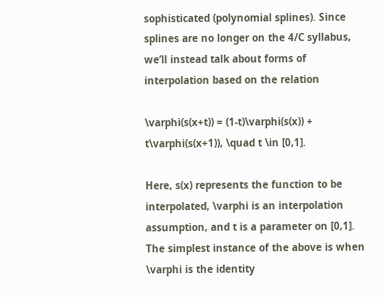sophisticated (polynomial splines). Since splines are no longer on the 4/C syllabus, we’ll instead talk about forms of interpolation based on the relation

\varphi(s(x+t)) = (1-t)\varphi(s(x)) + t\varphi(s(x+1)), \quad t \in [0,1].

Here, s(x) represents the function to be interpolated, \varphi is an interpolation assumption, and t is a parameter on [0,1]. The simplest instance of the above is when \varphi is the identity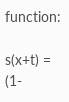function:

s(x+t) = (1-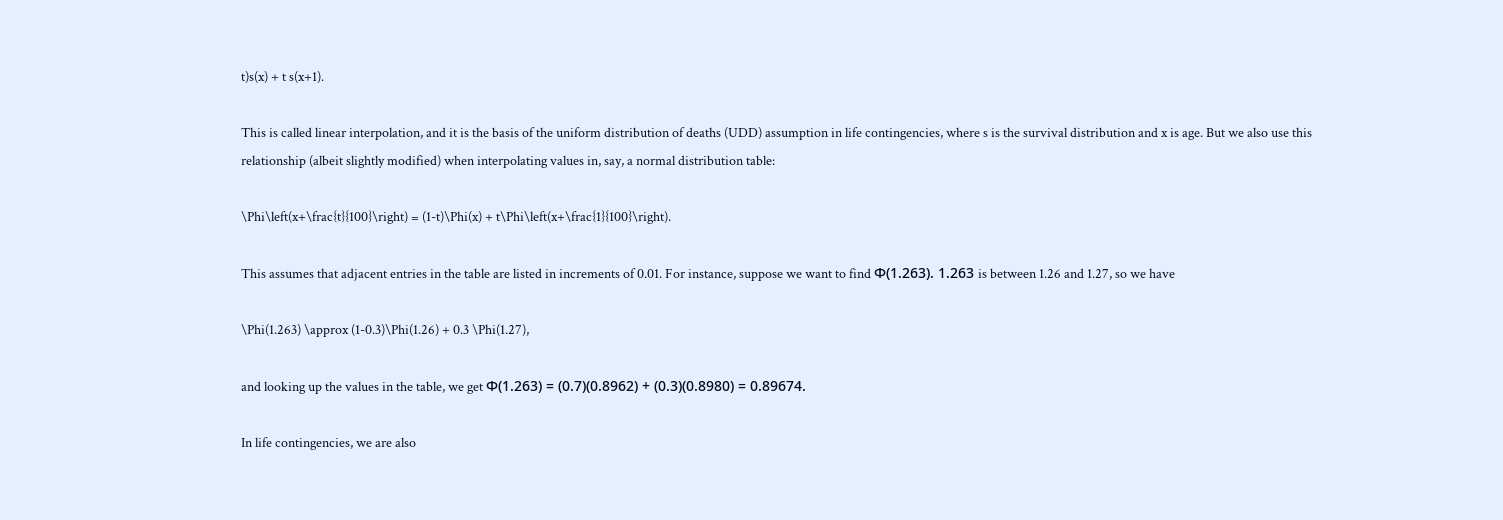t)s(x) + t s(x+1).

This is called linear interpolation, and it is the basis of the uniform distribution of deaths (UDD) assumption in life contingencies, where s is the survival distribution and x is age. But we also use this relationship (albeit slightly modified) when interpolating values in, say, a normal distribution table:

\Phi\left(x+\frac{t}{100}\right) = (1-t)\Phi(x) + t\Phi\left(x+\frac{1}{100}\right).

This assumes that adjacent entries in the table are listed in increments of 0.01. For instance, suppose we want to find Φ(1.263). 1.263 is between 1.26 and 1.27, so we have

\Phi(1.263) \approx (1-0.3)\Phi(1.26) + 0.3 \Phi(1.27),

and looking up the values in the table, we get Φ(1.263) = (0.7)(0.8962) + (0.3)(0.8980) = 0.89674.

In life contingencies, we are also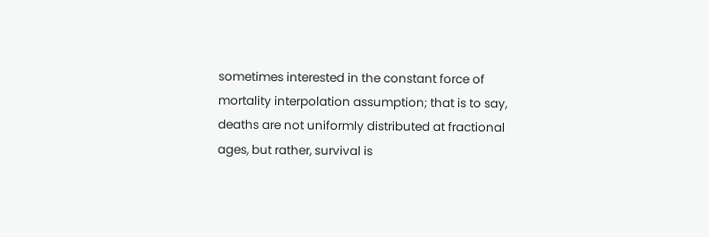sometimes interested in the constant force of mortality interpolation assumption; that is to say, deaths are not uniformly distributed at fractional ages, but rather, survival is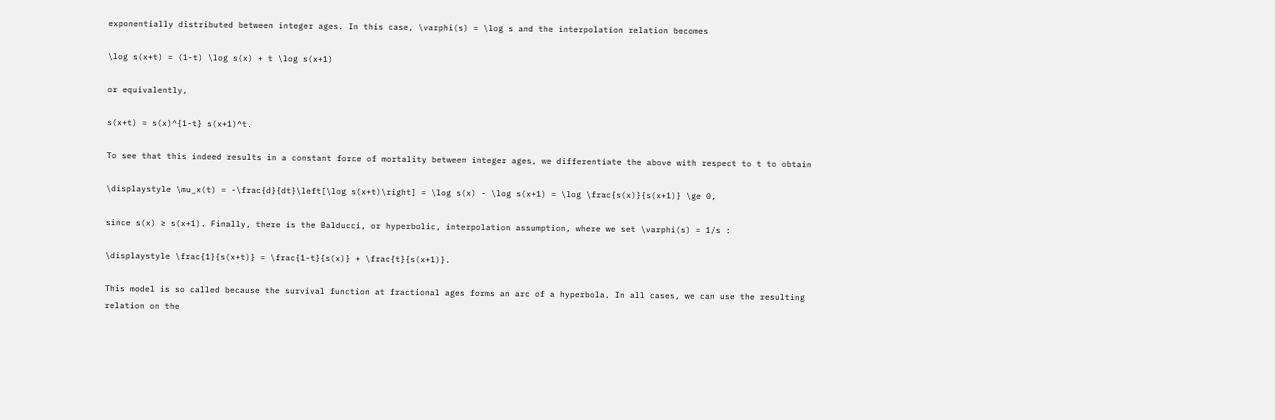exponentially distributed between integer ages. In this case, \varphi(s) = \log s and the interpolation relation becomes

\log s(x+t) = (1-t) \log s(x) + t \log s(x+1)

or equivalently,

s(x+t) = s(x)^{1-t} s(x+1)^t.

To see that this indeed results in a constant force of mortality between integer ages, we differentiate the above with respect to t to obtain

\displaystyle \mu_x(t) = -\frac{d}{dt}\left[\log s(x+t)\right] = \log s(x) - \log s(x+1) = \log \frac{s(x)}{s(x+1)} \ge 0,

since s(x) ≥ s(x+1). Finally, there is the Balducci, or hyperbolic, interpolation assumption, where we set \varphi(s) = 1/s :

\displaystyle \frac{1}{s(x+t)} = \frac{1-t}{s(x)} + \frac{t}{s(x+1)}.

This model is so called because the survival function at fractional ages forms an arc of a hyperbola. In all cases, we can use the resulting relation on the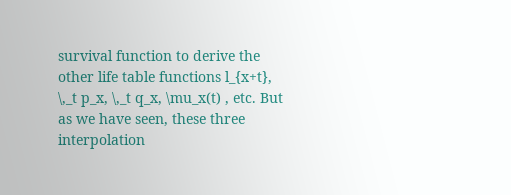survival function to derive the other life table functions l_{x+t}, \,_t p_x, \,_t q_x, \mu_x(t) , etc. But as we have seen, these three interpolation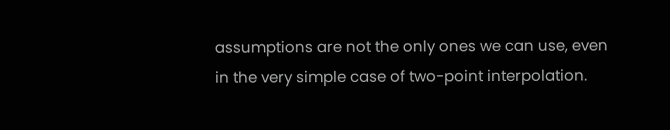assumptions are not the only ones we can use, even in the very simple case of two-point interpolation.